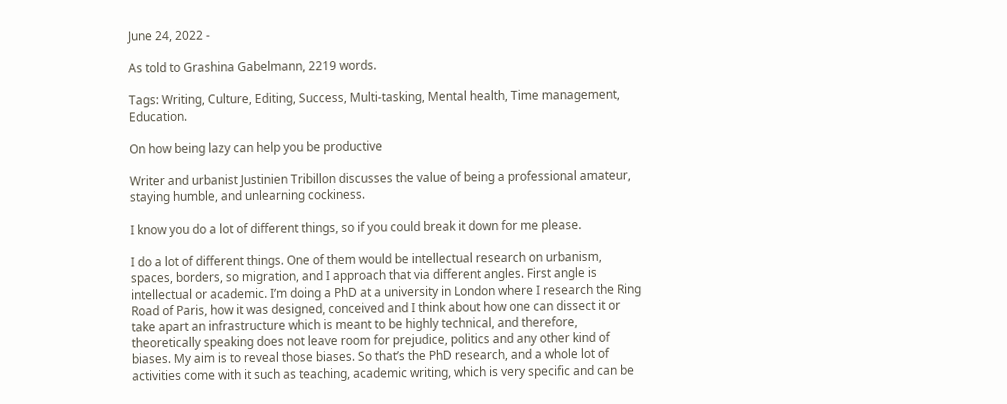June 24, 2022 -

As told to Grashina Gabelmann, 2219 words.

Tags: Writing, Culture, Editing, Success, Multi-tasking, Mental health, Time management, Education.

On how being lazy can help you be productive

Writer and urbanist Justinien Tribillon discusses the value of being a professional amateur, staying humble, and unlearning cockiness.

I know you do a lot of different things, so if you could break it down for me please.

I do a lot of different things. One of them would be intellectual research on urbanism, spaces, borders, so migration, and I approach that via different angles. First angle is intellectual or academic. I’m doing a PhD at a university in London where I research the Ring Road of Paris, how it was designed, conceived and I think about how one can dissect it or take apart an infrastructure which is meant to be highly technical, and therefore, theoretically speaking does not leave room for prejudice, politics and any other kind of biases. My aim is to reveal those biases. So that’s the PhD research, and a whole lot of activities come with it such as teaching, academic writing, which is very specific and can be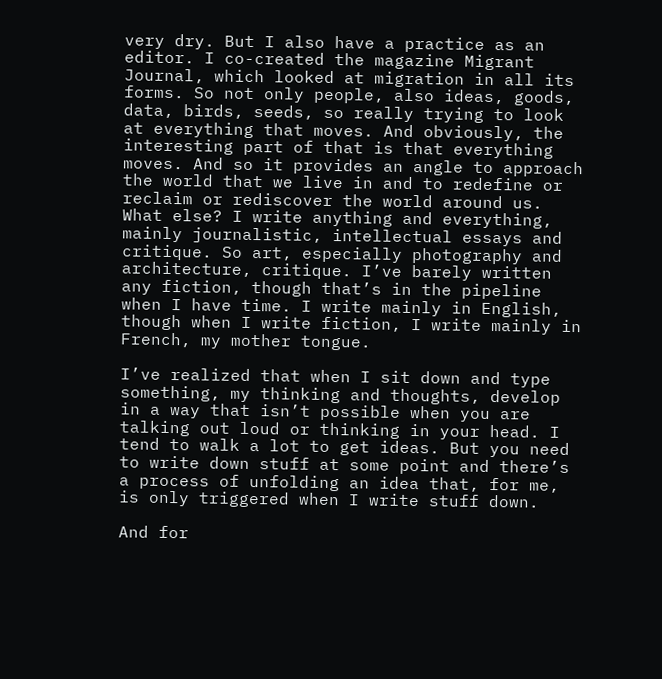very dry. But I also have a practice as an editor. I co-created the magazine Migrant Journal, which looked at migration in all its forms. So not only people, also ideas, goods, data, birds, seeds, so really trying to look at everything that moves. And obviously, the interesting part of that is that everything moves. And so it provides an angle to approach the world that we live in and to redefine or reclaim or rediscover the world around us. What else? I write anything and everything, mainly journalistic, intellectual essays and critique. So art, especially photography and architecture, critique. I’ve barely written any fiction, though that’s in the pipeline when I have time. I write mainly in English, though when I write fiction, I write mainly in French, my mother tongue.

I’ve realized that when I sit down and type something, my thinking and thoughts, develop in a way that isn’t possible when you are talking out loud or thinking in your head. I tend to walk a lot to get ideas. But you need to write down stuff at some point and there’s a process of unfolding an idea that, for me, is only triggered when I write stuff down.

And for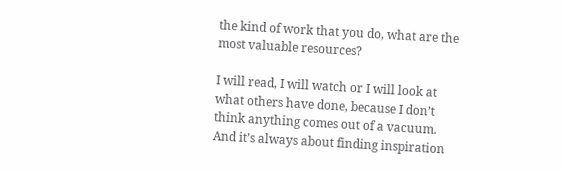the kind of work that you do, what are the most valuable resources?

I will read, I will watch or I will look at what others have done, because I don’t think anything comes out of a vacuum. And it’s always about finding inspiration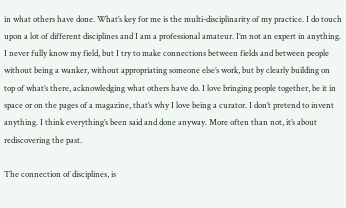in what others have done. What’s key for me is the multi-disciplinarity of my practice. I do touch upon a lot of different disciplines and I am a professional amateur. I’m not an expert in anything. I never fully know my field, but I try to make connections between fields and between people without being a wanker, without appropriating someone else’s work, but by clearly building on top of what’s there, acknowledging what others have do. I love bringing people together, be it in space or on the pages of a magazine, that’s why I love being a curator. I don’t pretend to invent anything. I think everything’s been said and done anyway. More often than not, it’s about rediscovering the past.

The connection of disciplines, is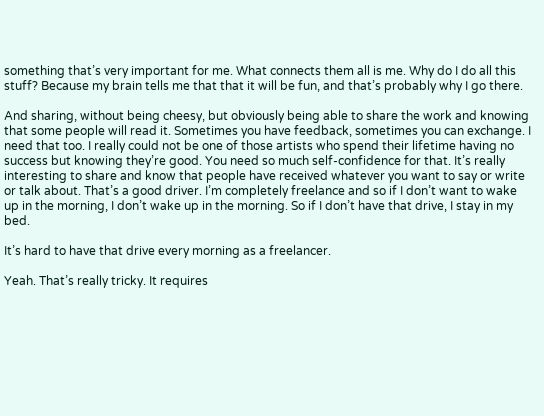something that’s very important for me. What connects them all is me. Why do I do all this stuff? Because my brain tells me that that it will be fun, and that’s probably why I go there.

And sharing, without being cheesy, but obviously being able to share the work and knowing that some people will read it. Sometimes you have feedback, sometimes you can exchange. I need that too. I really could not be one of those artists who spend their lifetime having no success but knowing they’re good. You need so much self-confidence for that. It’s really interesting to share and know that people have received whatever you want to say or write or talk about. That’s a good driver. I’m completely freelance and so if I don’t want to wake up in the morning, I don’t wake up in the morning. So if I don’t have that drive, I stay in my bed.

It’s hard to have that drive every morning as a freelancer.

Yeah. That’s really tricky. It requires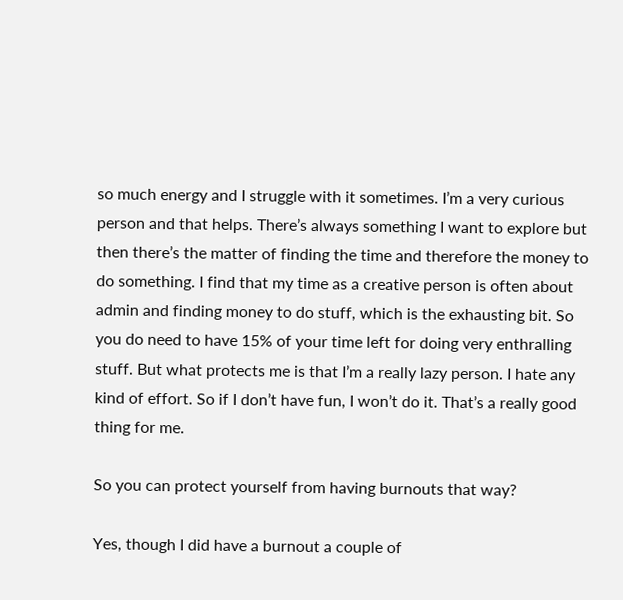so much energy and I struggle with it sometimes. I’m a very curious person and that helps. There’s always something I want to explore but then there’s the matter of finding the time and therefore the money to do something. I find that my time as a creative person is often about admin and finding money to do stuff, which is the exhausting bit. So you do need to have 15% of your time left for doing very enthralling stuff. But what protects me is that I’m a really lazy person. I hate any kind of effort. So if I don’t have fun, I won’t do it. That’s a really good thing for me.

So you can protect yourself from having burnouts that way?

Yes, though I did have a burnout a couple of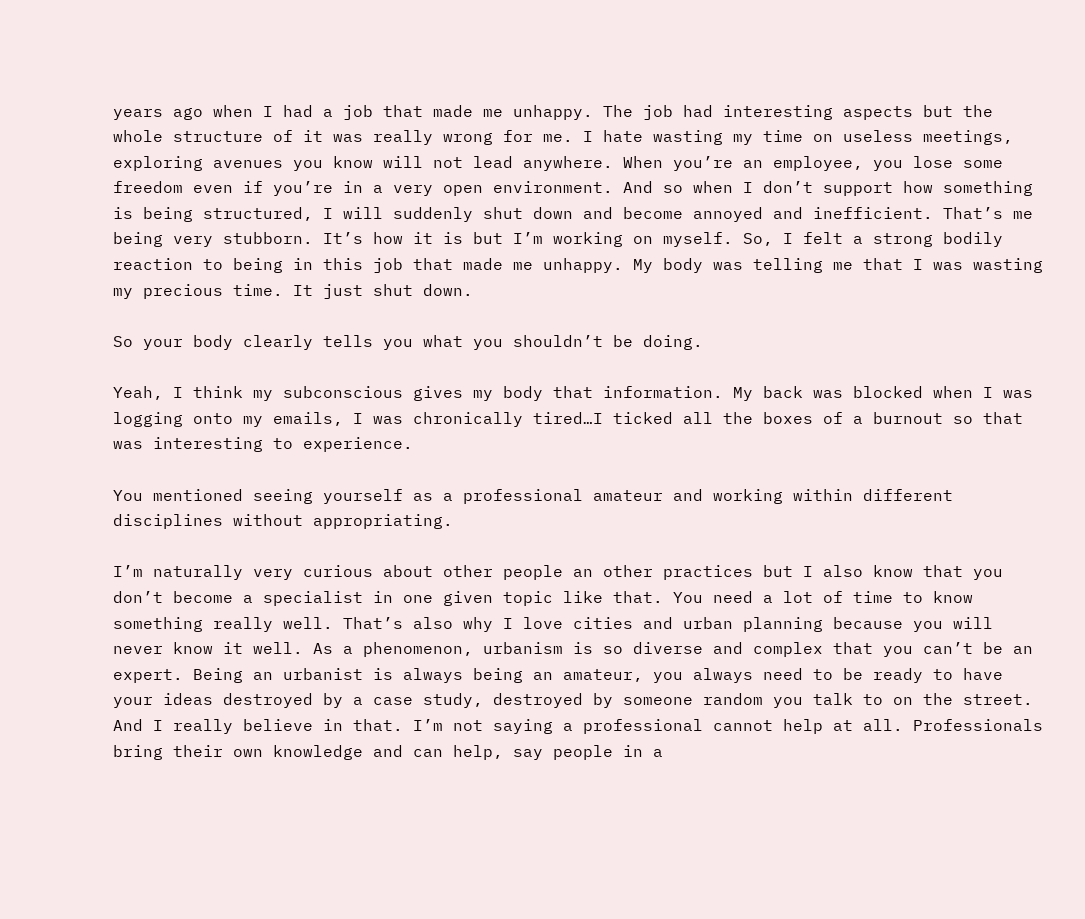years ago when I had a job that made me unhappy. The job had interesting aspects but the whole structure of it was really wrong for me. I hate wasting my time on useless meetings, exploring avenues you know will not lead anywhere. When you’re an employee, you lose some freedom even if you’re in a very open environment. And so when I don’t support how something is being structured, I will suddenly shut down and become annoyed and inefficient. That’s me being very stubborn. It’s how it is but I’m working on myself. So, I felt a strong bodily reaction to being in this job that made me unhappy. My body was telling me that I was wasting my precious time. It just shut down.

So your body clearly tells you what you shouldn’t be doing.

Yeah, I think my subconscious gives my body that information. My back was blocked when I was logging onto my emails, I was chronically tired…I ticked all the boxes of a burnout so that was interesting to experience.

You mentioned seeing yourself as a professional amateur and working within different disciplines without appropriating.

I’m naturally very curious about other people an other practices but I also know that you don’t become a specialist in one given topic like that. You need a lot of time to know something really well. That’s also why I love cities and urban planning because you will never know it well. As a phenomenon, urbanism is so diverse and complex that you can’t be an expert. Being an urbanist is always being an amateur, you always need to be ready to have your ideas destroyed by a case study, destroyed by someone random you talk to on the street. And I really believe in that. I’m not saying a professional cannot help at all. Professionals bring their own knowledge and can help, say people in a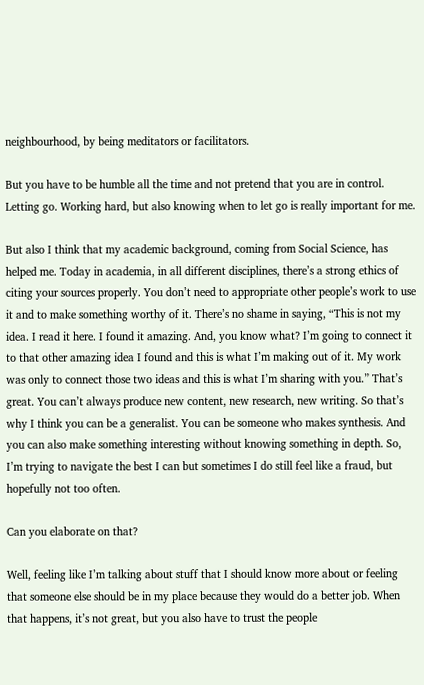neighbourhood, by being meditators or facilitators.

But you have to be humble all the time and not pretend that you are in control. Letting go. Working hard, but also knowing when to let go is really important for me.

But also I think that my academic background, coming from Social Science, has helped me. Today in academia, in all different disciplines, there’s a strong ethics of citing your sources properly. You don’t need to appropriate other people’s work to use it and to make something worthy of it. There’s no shame in saying, “This is not my idea. I read it here. I found it amazing. And, you know what? I’m going to connect it to that other amazing idea I found and this is what I’m making out of it. My work was only to connect those two ideas and this is what I’m sharing with you.” That’s great. You can’t always produce new content, new research, new writing. So that’s why I think you can be a generalist. You can be someone who makes synthesis. And you can also make something interesting without knowing something in depth. So, I’m trying to navigate the best I can but sometimes I do still feel like a fraud, but hopefully not too often.

Can you elaborate on that?

Well, feeling like I’m talking about stuff that I should know more about or feeling that someone else should be in my place because they would do a better job. When that happens, it’s not great, but you also have to trust the people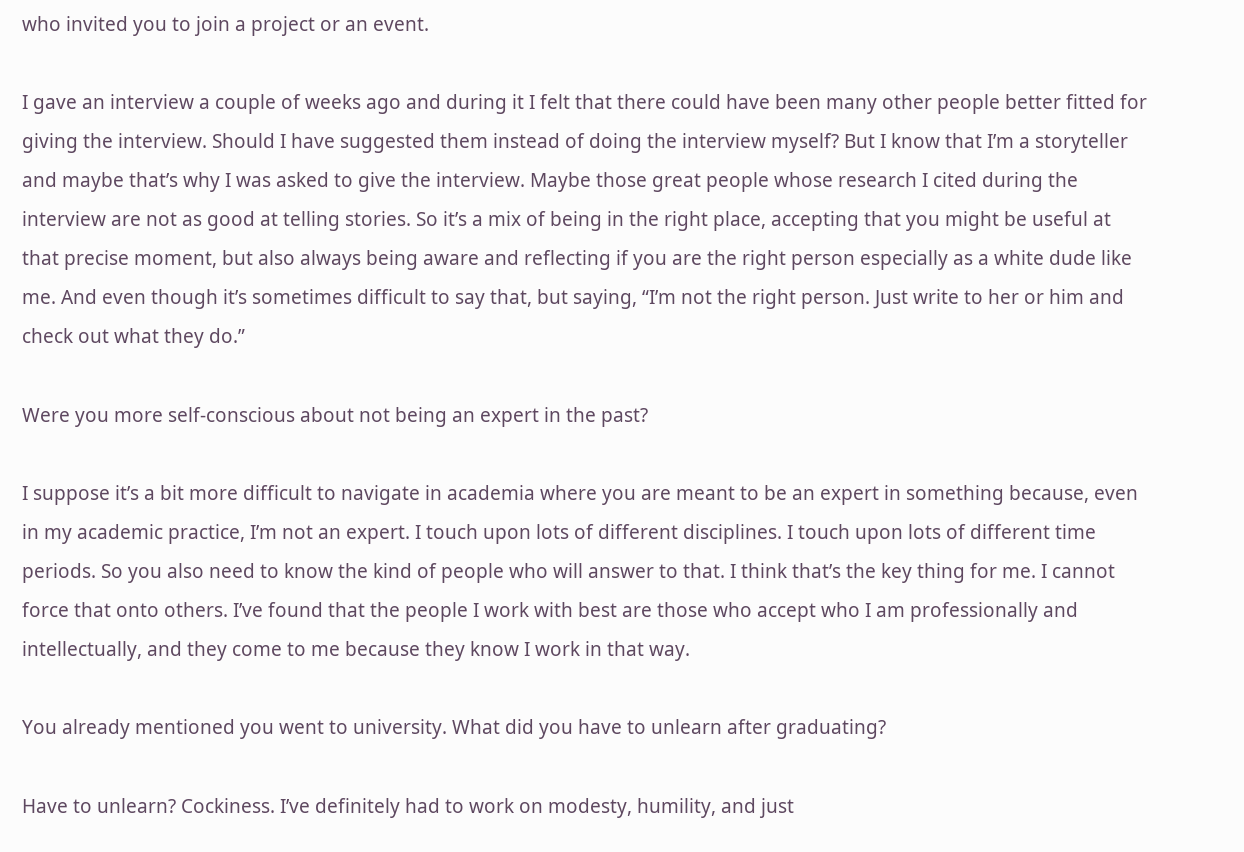who invited you to join a project or an event.

I gave an interview a couple of weeks ago and during it I felt that there could have been many other people better fitted for giving the interview. Should I have suggested them instead of doing the interview myself? But I know that I’m a storyteller and maybe that’s why I was asked to give the interview. Maybe those great people whose research I cited during the interview are not as good at telling stories. So it’s a mix of being in the right place, accepting that you might be useful at that precise moment, but also always being aware and reflecting if you are the right person especially as a white dude like me. And even though it’s sometimes difficult to say that, but saying, “I’m not the right person. Just write to her or him and check out what they do.”

Were you more self-conscious about not being an expert in the past?

I suppose it’s a bit more difficult to navigate in academia where you are meant to be an expert in something because, even in my academic practice, I’m not an expert. I touch upon lots of different disciplines. I touch upon lots of different time periods. So you also need to know the kind of people who will answer to that. I think that’s the key thing for me. I cannot force that onto others. I’ve found that the people I work with best are those who accept who I am professionally and intellectually, and they come to me because they know I work in that way.

You already mentioned you went to university. What did you have to unlearn after graduating?

Have to unlearn? Cockiness. I’ve definitely had to work on modesty, humility, and just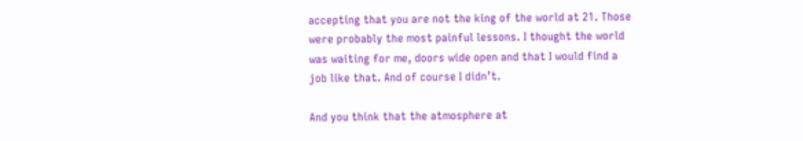accepting that you are not the king of the world at 21. Those were probably the most painful lessons. I thought the world was waiting for me, doors wide open and that I would find a job like that. And of course I didn’t.

And you think that the atmosphere at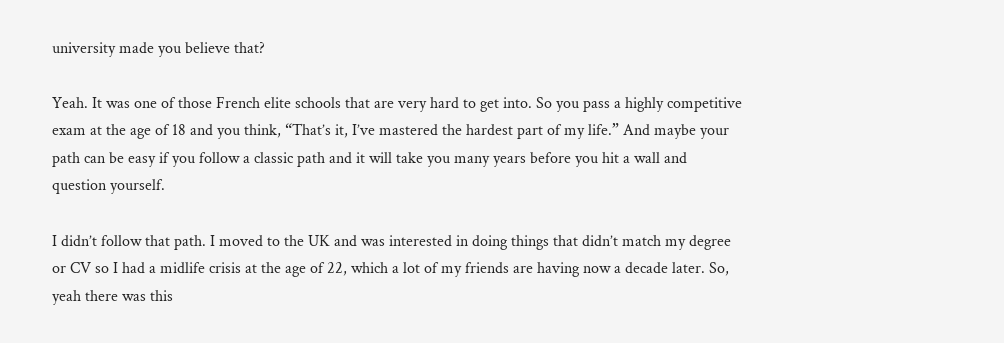university made you believe that?

Yeah. It was one of those French elite schools that are very hard to get into. So you pass a highly competitive exam at the age of 18 and you think, “That’s it, I’ve mastered the hardest part of my life.” And maybe your path can be easy if you follow a classic path and it will take you many years before you hit a wall and question yourself.

I didn’t follow that path. I moved to the UK and was interested in doing things that didn’t match my degree or CV so I had a midlife crisis at the age of 22, which a lot of my friends are having now a decade later. So, yeah there was this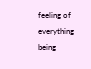feeling of everything being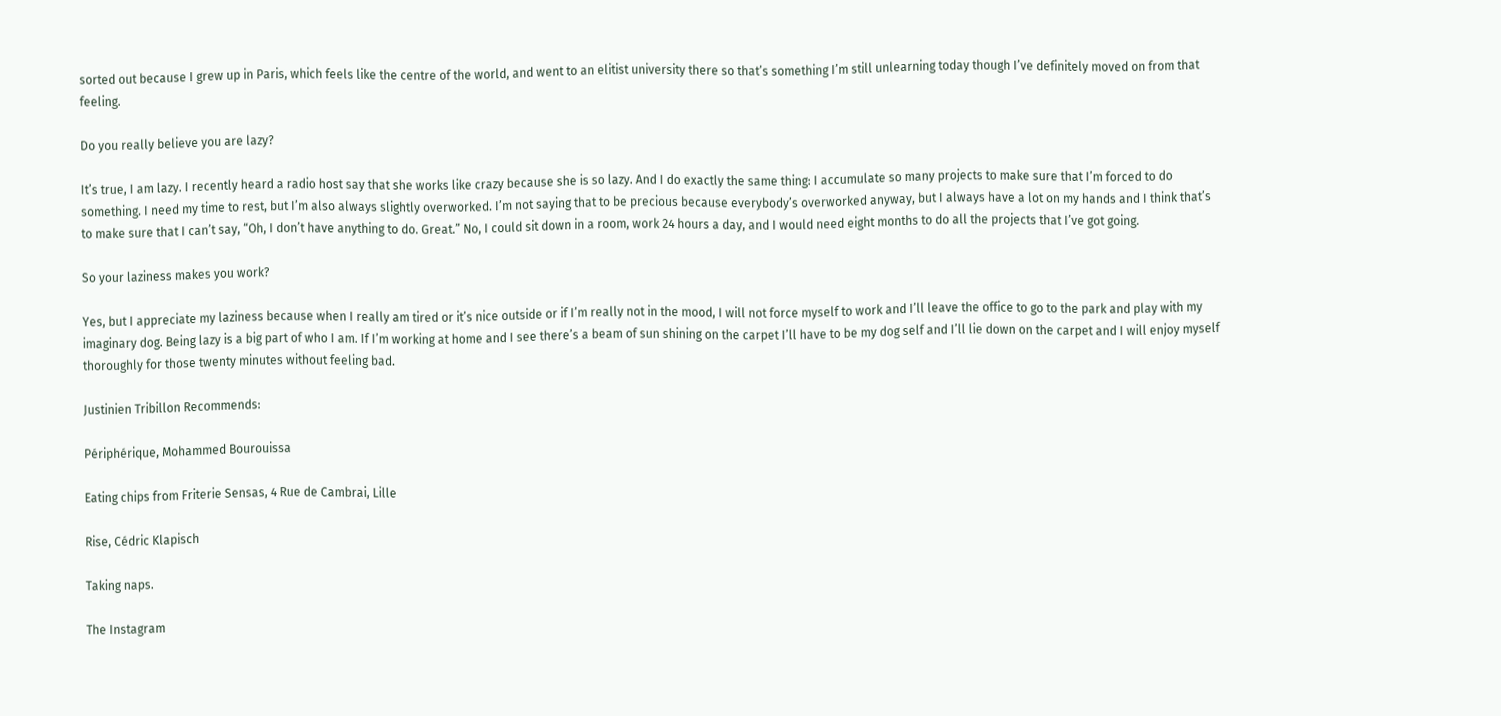sorted out because I grew up in Paris, which feels like the centre of the world, and went to an elitist university there so that’s something I’m still unlearning today though I’ve definitely moved on from that feeling.

Do you really believe you are lazy?

It’s true, I am lazy. I recently heard a radio host say that she works like crazy because she is so lazy. And I do exactly the same thing: I accumulate so many projects to make sure that I’m forced to do something. I need my time to rest, but I’m also always slightly overworked. I’m not saying that to be precious because everybody’s overworked anyway, but I always have a lot on my hands and I think that’s to make sure that I can’t say, “Oh, I don’t have anything to do. Great.” No, I could sit down in a room, work 24 hours a day, and I would need eight months to do all the projects that I’ve got going.

So your laziness makes you work?

Yes, but I appreciate my laziness because when I really am tired or it’s nice outside or if I’m really not in the mood, I will not force myself to work and I’ll leave the office to go to the park and play with my imaginary dog. Being lazy is a big part of who I am. If I’m working at home and I see there’s a beam of sun shining on the carpet I’ll have to be my dog self and I’ll lie down on the carpet and I will enjoy myself thoroughly for those twenty minutes without feeling bad.

Justinien Tribillon Recommends:

Périphérique, Mohammed Bourouissa

Eating chips from Friterie Sensas, 4 Rue de Cambrai, Lille

Rise, Cédric Klapisch

Taking naps.

The Instagram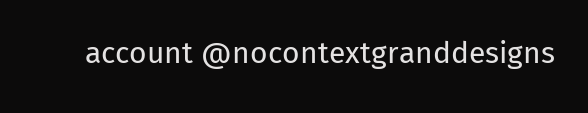account @nocontextgranddesigns